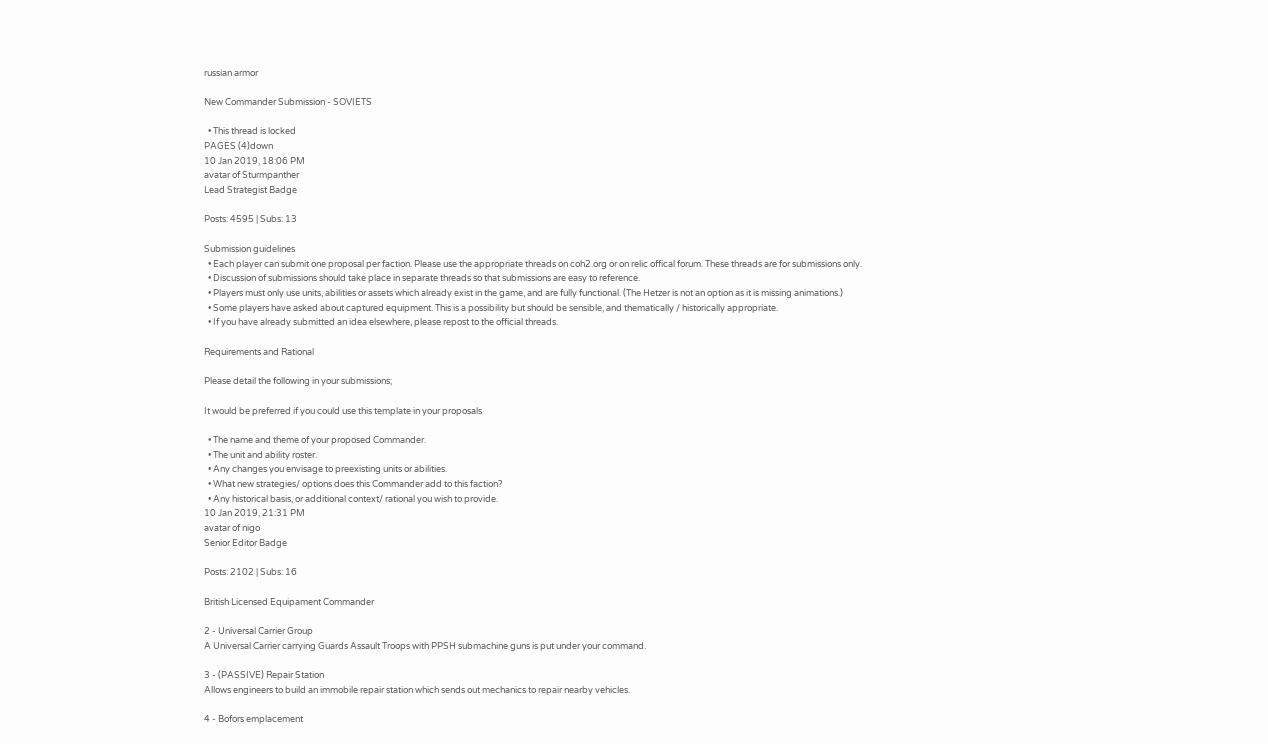russian armor

New Commander Submission - SOVIETS

  • This thread is locked
PAGES (4)down
10 Jan 2019, 18:06 PM
avatar of Sturmpanther
Lead Strategist Badge

Posts: 4595 | Subs: 13

Submission guidelines
  • Each player can submit one proposal per faction. Please use the appropriate threads on coh2.org or on relic offical forum. These threads are for submissions only.
  • Discussion of submissions should take place in separate threads so that submissions are easy to reference.
  • Players must only use units, abilities or assets which already exist in the game, and are fully functional. (The Hetzer is not an option as it is missing animations.)
  • Some players have asked about captured equipment. This is a possibility but should be sensible, and thematically / historically appropriate.
  • If you have already submitted an idea elsewhere, please repost to the official threads.

Requirements and Rational

Please detail the following in your submissions;

It would be preferred if you could use this template in your proposals

  • The name and theme of your proposed Commander.
  • The unit and ability roster.
  • Any changes you envisage to preexisting units or abilities.
  • What new strategies/ options does this Commander add to this faction?
  • Any historical basis, or additional context/ rational you wish to provide.
10 Jan 2019, 21:31 PM
avatar of nigo
Senior Editor Badge

Posts: 2102 | Subs: 16

British Licensed Equipament Commander

2 - Universal Carrier Group
A Universal Carrier carrying Guards Assault Troops with PPSH submachine guns is put under your command.

3 - (PASSIVE) Repair Station
Allows engineers to build an immobile repair station which sends out mechanics to repair nearby vehicles.

4 - Bofors emplacement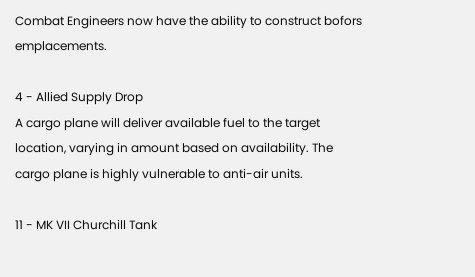Combat Engineers now have the ability to construct bofors emplacements.

4 - Allied Supply Drop
A cargo plane will deliver available fuel to the target location, varying in amount based on availability. The cargo plane is highly vulnerable to anti-air units.

11 - MK VII Churchill Tank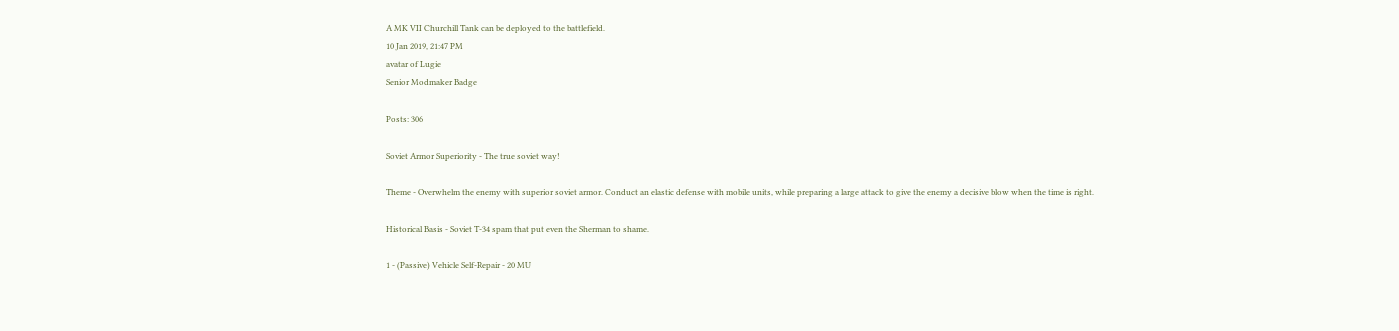A MK VII Churchill Tank can be deployed to the battlefield.
10 Jan 2019, 21:47 PM
avatar of Lugie
Senior Modmaker Badge

Posts: 306

Soviet Armor Superiority - The true soviet way!

Theme - Overwhelm the enemy with superior soviet armor. Conduct an elastic defense with mobile units, while preparing a large attack to give the enemy a decisive blow when the time is right.

Historical Basis - Soviet T-34 spam that put even the Sherman to shame.

1 - (Passive) Vehicle Self-Repair - 20 MU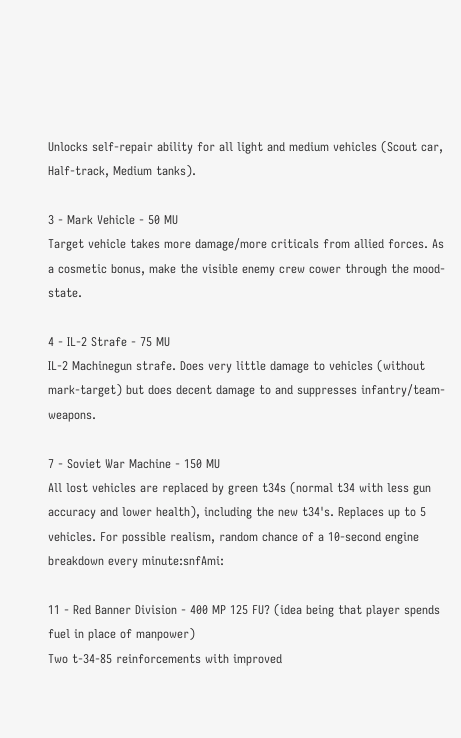Unlocks self-repair ability for all light and medium vehicles (Scout car, Half-track, Medium tanks).

3 - Mark Vehicle - 50 MU
Target vehicle takes more damage/more criticals from allied forces. As a cosmetic bonus, make the visible enemy crew cower through the mood-state.

4 - IL-2 Strafe - 75 MU
IL-2 Machinegun strafe. Does very little damage to vehicles (without mark-target) but does decent damage to and suppresses infantry/team-weapons.

7 - Soviet War Machine - 150 MU
All lost vehicles are replaced by green t34s (normal t34 with less gun accuracy and lower health), including the new t34's. Replaces up to 5 vehicles. For possible realism, random chance of a 10-second engine breakdown every minute:snfAmi:

11 - Red Banner Division - 400 MP 125 FU? (idea being that player spends fuel in place of manpower)
Two t-34-85 reinforcements with improved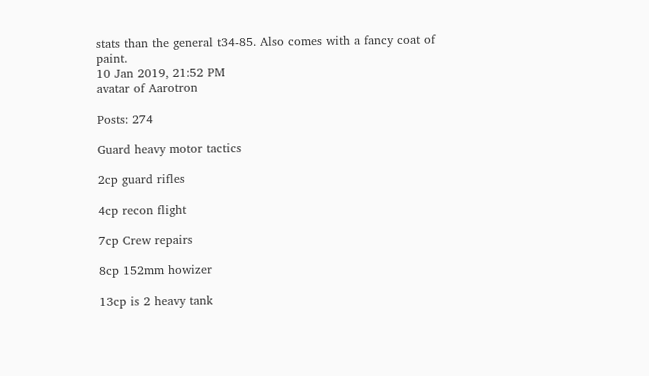stats than the general t34-85. Also comes with a fancy coat of paint.
10 Jan 2019, 21:52 PM
avatar of Aarotron

Posts: 274

Guard heavy motor tactics

2cp guard rifles

4cp recon flight

7cp Crew repairs

8cp 152mm howizer

13cp is 2 heavy tank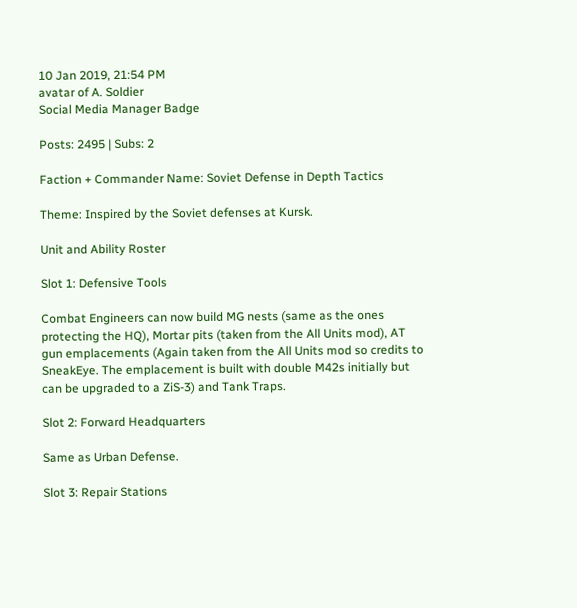10 Jan 2019, 21:54 PM
avatar of A. Soldier
Social Media Manager Badge

Posts: 2495 | Subs: 2

Faction + Commander Name: Soviet Defense in Depth Tactics

Theme: Inspired by the Soviet defenses at Kursk.

Unit and Ability Roster

Slot 1: Defensive Tools

Combat Engineers can now build MG nests (same as the ones protecting the HQ), Mortar pits (taken from the All Units mod), AT gun emplacements (Again taken from the All Units mod so credits to SneakEye. The emplacement is built with double M42s initially but can be upgraded to a ZiS-3) and Tank Traps.

Slot 2: Forward Headquarters

Same as Urban Defense.

Slot 3: Repair Stations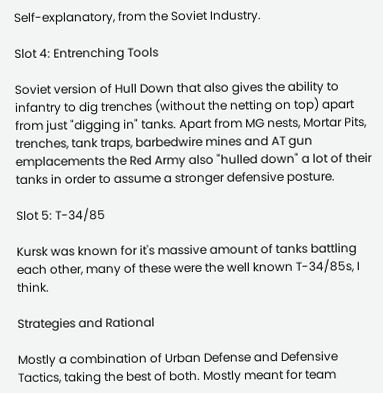Self-explanatory, from the Soviet Industry.

Slot 4: Entrenching Tools

Soviet version of Hull Down that also gives the ability to infantry to dig trenches (without the netting on top) apart from just "digging in" tanks. Apart from MG nests, Mortar Pits, trenches, tank traps, barbedwire mines and AT gun emplacements the Red Army also "hulled down" a lot of their tanks in order to assume a stronger defensive posture.

Slot 5: T-34/85

Kursk was known for it's massive amount of tanks battling each other, many of these were the well known T-34/85s, I think.

Strategies and Rational

Mostly a combination of Urban Defense and Defensive Tactics, taking the best of both. Mostly meant for team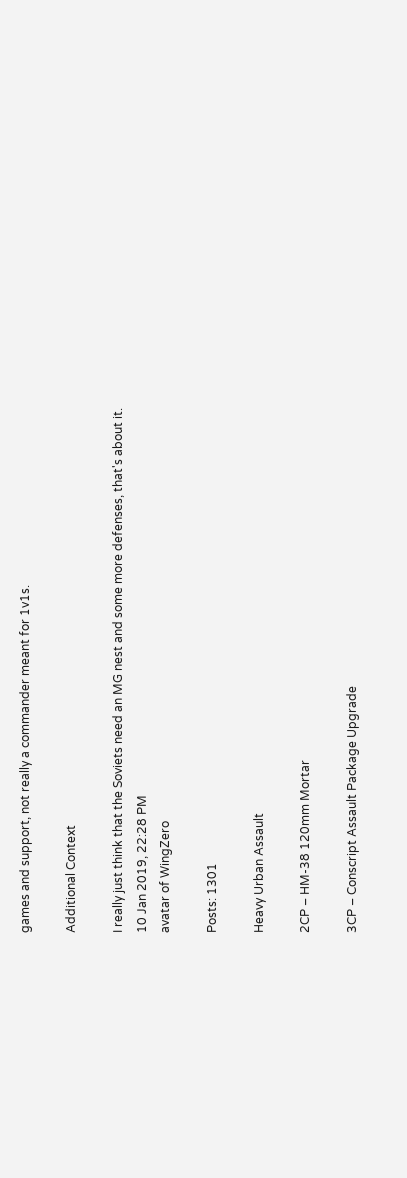games and support, not really a commander meant for 1v1s.

Additional Context

I really just think that the Soviets need an MG nest and some more defenses, that's about it.
10 Jan 2019, 22:28 PM
avatar of WingZero

Posts: 1301

Heavy Urban Assault

2CP – HM-38 120mm Mortar

3CP – Conscript Assault Package Upgrade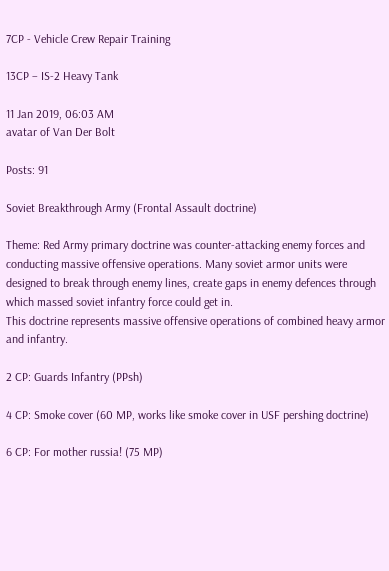7CP - Vehicle Crew Repair Training

13CP – IS-2 Heavy Tank

11 Jan 2019, 06:03 AM
avatar of Van Der Bolt

Posts: 91

Soviet Breakthrough Army (Frontal Assault doctrine)

Theme: Red Army primary doctrine was counter-attacking enemy forces and conducting massive offensive operations. Many soviet armor units were designed to break through enemy lines, create gaps in enemy defences through which massed soviet infantry force could get in.
This doctrine represents massive offensive operations of combined heavy armor and infantry.

2 CP: Guards Infantry (PPsh)

4 CP: Smoke cover (60 MP, works like smoke cover in USF pershing doctrine)

6 CP: For mother russia! (75 MP)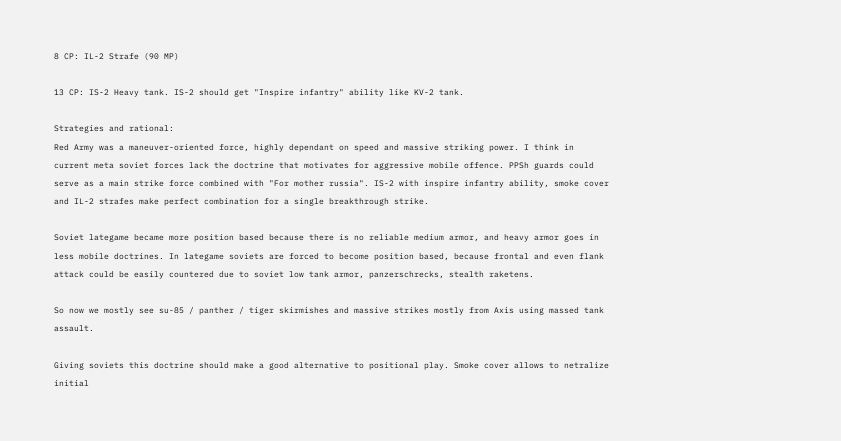8 CP: IL-2 Strafe (90 MP)

13 CP: IS-2 Heavy tank. IS-2 should get "Inspire infantry" ability like KV-2 tank.

Strategies and rational:
Red Army was a maneuver-oriented force, highly dependant on speed and massive striking power. I think in current meta soviet forces lack the doctrine that motivates for aggressive mobile offence. PPSh guards could serve as a main strike force combined with "For mother russia". IS-2 with inspire infantry ability, smoke cover and IL-2 strafes make perfect combination for a single breakthrough strike.

Soviet lategame became more position based because there is no reliable medium armor, and heavy armor goes in less mobile doctrines. In lategame soviets are forced to become position based, because frontal and even flank attack could be easily countered due to soviet low tank armor, panzerschrecks, stealth raketens.

So now we mostly see su-85 / panther / tiger skirmishes and massive strikes mostly from Axis using massed tank assault.

Giving soviets this doctrine should make a good alternative to positional play. Smoke cover allows to netralize initial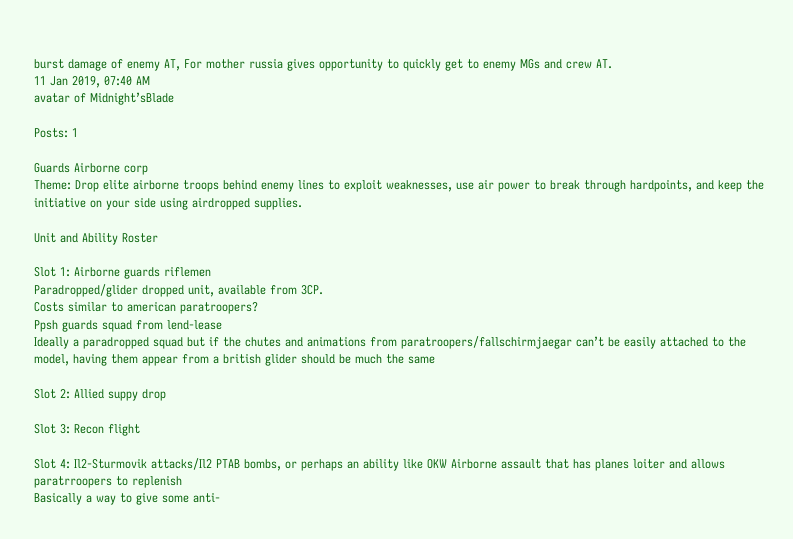burst damage of enemy AT, For mother russia gives opportunity to quickly get to enemy MGs and crew AT.
11 Jan 2019, 07:40 AM
avatar of Midnight’sBlade

Posts: 1

Guards Airborne corp
Theme: Drop elite airborne troops behind enemy lines to exploit weaknesses, use air power to break through hardpoints, and keep the initiative on your side using airdropped supplies.

Unit and Ability Roster

Slot 1: Airborne guards riflemen
Paradropped/glider dropped unit, available from 3CP.
Costs similar to american paratroopers?
Ppsh guards squad from lend-lease
Ideally a paradropped squad but if the chutes and animations from paratroopers/fallschirmjaegar can’t be easily attached to the model, having them appear from a british glider should be much the same

Slot 2: Allied suppy drop

Slot 3: Recon flight

Slot 4: Il2-Sturmovik attacks/Il2 PTAB bombs, or perhaps an ability like OKW Airborne assault that has planes loiter and allows paratrroopers to replenish
Basically a way to give some anti-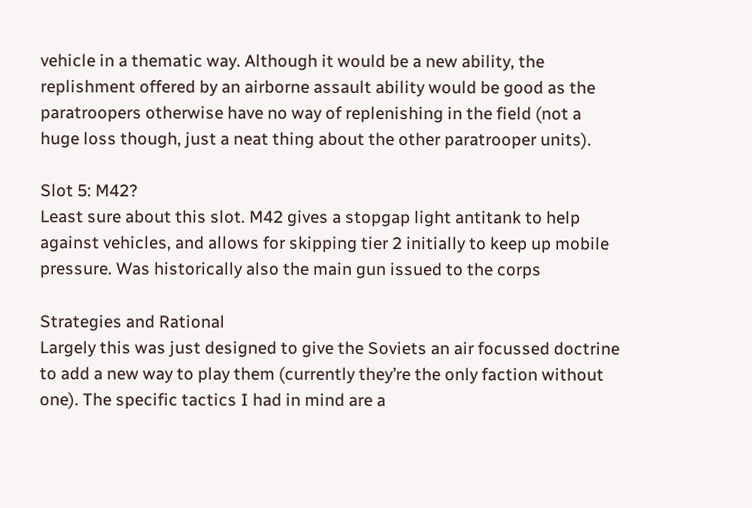vehicle in a thematic way. Although it would be a new ability, the replishment offered by an airborne assault ability would be good as the paratroopers otherwise have no way of replenishing in the field (not a huge loss though, just a neat thing about the other paratrooper units).

Slot 5: M42?
Least sure about this slot. M42 gives a stopgap light antitank to help against vehicles, and allows for skipping tier 2 initially to keep up mobile pressure. Was historically also the main gun issued to the corps

Strategies and Rational
Largely this was just designed to give the Soviets an air focussed doctrine to add a new way to play them (currently they’re the only faction without one). The specific tactics I had in mind are a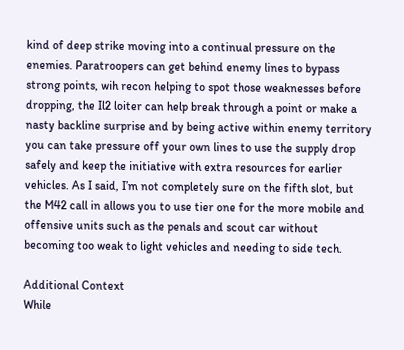kind of deep strike moving into a continual pressure on the enemies. Paratroopers can get behind enemy lines to bypass strong points, wih recon helping to spot those weaknesses before dropping, the Il2 loiter can help break through a point or make a nasty backline surprise and by being active within enemy territory you can take pressure off your own lines to use the supply drop safely and keep the initiative with extra resources for earlier vehicles. As I said, I’m not completely sure on the fifth slot, but the M42 call in allows you to use tier one for the more mobile and offensive units such as the penals and scout car without becoming too weak to light vehicles and needing to side tech.

Additional Context
While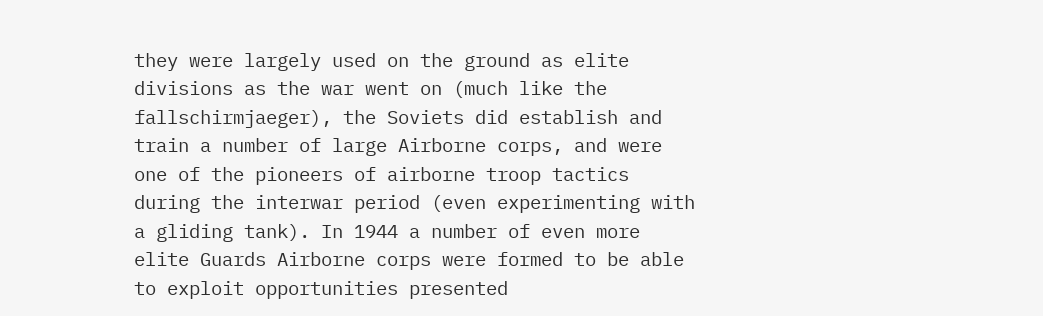they were largely used on the ground as elite divisions as the war went on (much like the fallschirmjaeger), the Soviets did establish and train a number of large Airborne corps, and were one of the pioneers of airborne troop tactics during the interwar period (even experimenting with a gliding tank). In 1944 a number of even more elite Guards Airborne corps were formed to be able to exploit opportunities presented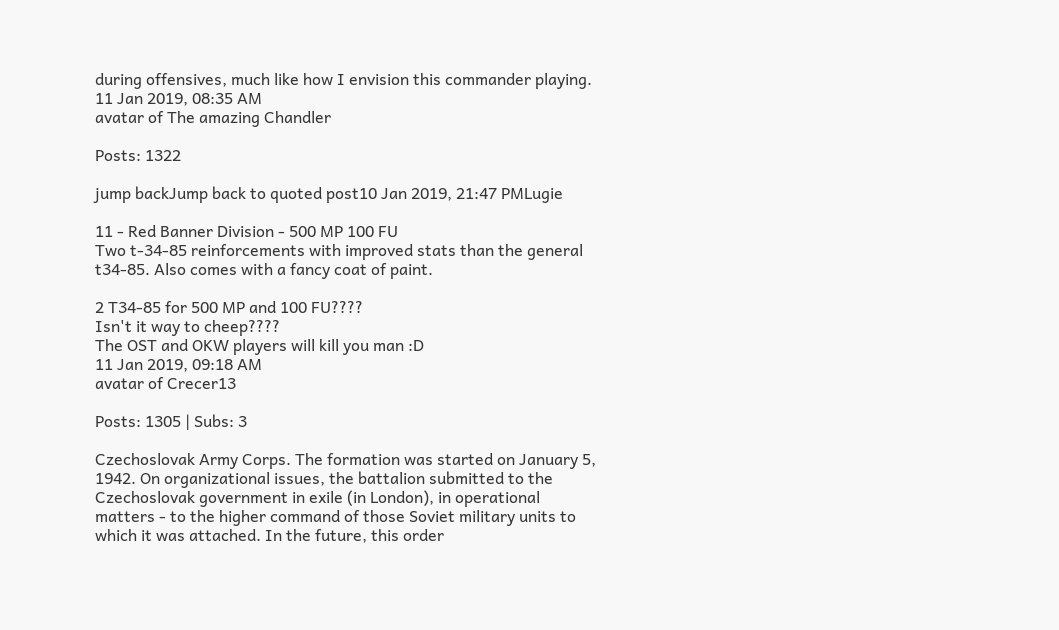during offensives, much like how I envision this commander playing.
11 Jan 2019, 08:35 AM
avatar of The amazing Chandler

Posts: 1322

jump backJump back to quoted post10 Jan 2019, 21:47 PMLugie

11 - Red Banner Division - 500 MP 100 FU
Two t-34-85 reinforcements with improved stats than the general t34-85. Also comes with a fancy coat of paint.

2 T34-85 for 500 MP and 100 FU????
Isn't it way to cheep????
The OST and OKW players will kill you man :D
11 Jan 2019, 09:18 AM
avatar of Crecer13

Posts: 1305 | Subs: 3

Czechoslovak Army Corps. The formation was started on January 5, 1942. On organizational issues, the battalion submitted to the Czechoslovak government in exile (in London), in operational matters - to the higher command of those Soviet military units to which it was attached. In the future, this order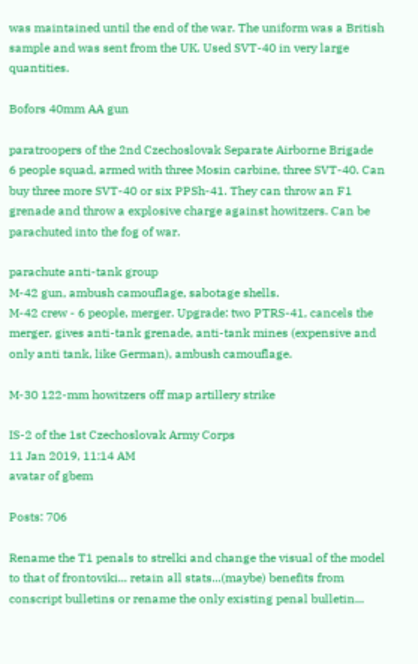was maintained until the end of the war. The uniform was a British sample and was sent from the UK. Used SVT-40 in very large quantities.

Bofors 40mm AA gun

paratroopers of the 2nd Czechoslovak Separate Airborne Brigade
6 people squad, armed with three Mosin carbine, three SVT-40. Can buy three more SVT-40 or six PPSh-41. They can throw an F1 grenade and throw a explosive charge against howitzers. Can be parachuted into the fog of war.

parachute anti-tank group
M-42 gun, ambush camouflage, sabotage shells.
M-42 crew - 6 people, merger. Upgrade: two PTRS-41, cancels the merger, gives anti-tank grenade, anti-tank mines (expensive and only anti tank, like German), ambush camouflage.

M-30 122-mm howitzers off map artillery strike

IS-2 of the 1st Czechoslovak Army Corps
11 Jan 2019, 11:14 AM
avatar of gbem

Posts: 706

Rename the T1 penals to strelki and change the visual of the model to that of frontoviki... retain all stats...(maybe) benefits from conscript bulletins or rename the only existing penal bulletin...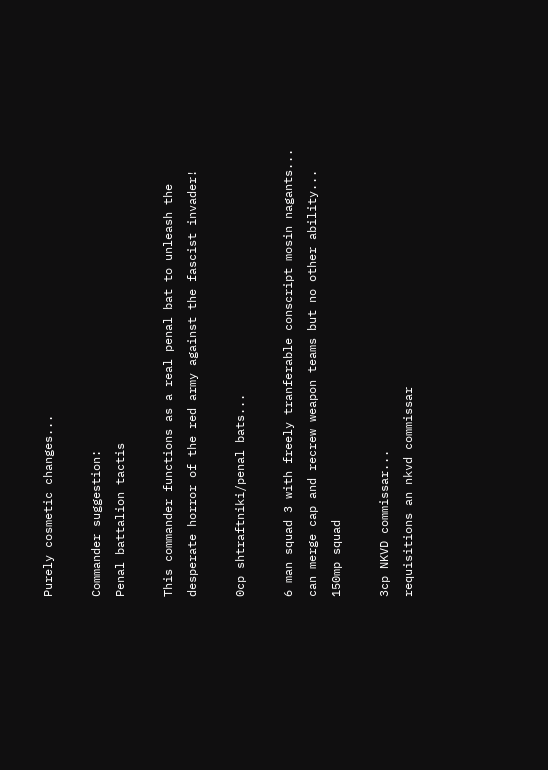Purely cosmetic changes...

Commander suggestion:
Penal battalion tactis

This commander functions as a real penal bat to unleash the desperate horror of the red army against the fascist invader!

0cp shtraftniki/penal bats...

6 man squad 3 with freely tranferable conscript mosin nagants... can merge cap and recrew weapon teams but no other ability...
150mp squad

3cp NKVD commissar...
requisitions an nkvd commissar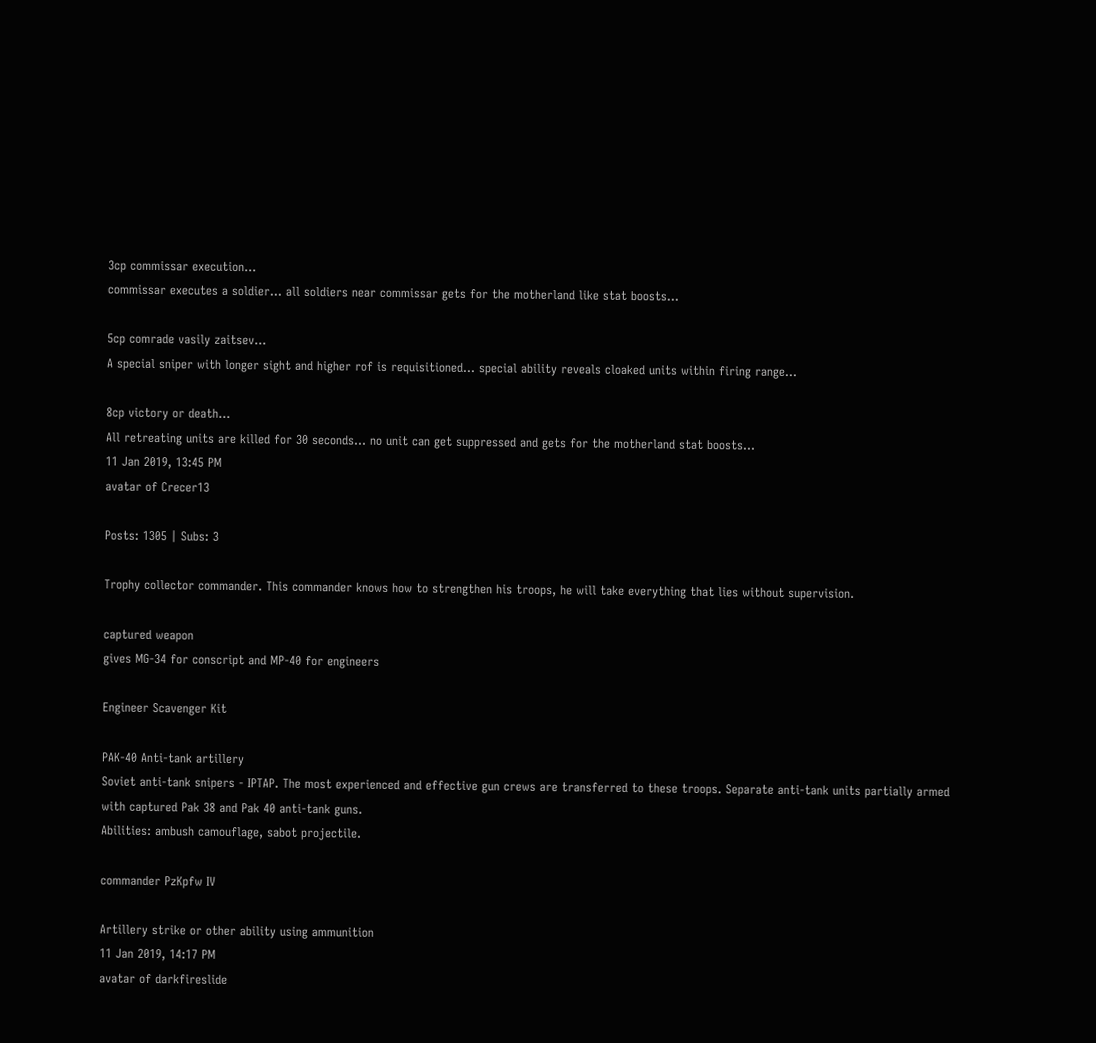3cp commissar execution...
commissar executes a soldier... all soldiers near commissar gets for the motherland like stat boosts...

5cp comrade vasily zaitsev...
A special sniper with longer sight and higher rof is requisitioned... special ability reveals cloaked units within firing range...

8cp victory or death...
All retreating units are killed for 30 seconds... no unit can get suppressed and gets for the motherland stat boosts...
11 Jan 2019, 13:45 PM
avatar of Crecer13

Posts: 1305 | Subs: 3

Trophy collector commander. This commander knows how to strengthen his troops, he will take everything that lies without supervision.

captured weapon
gives MG-34 for conscript and MP-40 for engineers

Engineer Scavenger Kit

PAK-40 Anti-tank artillery
Soviet anti-tank snipers - IPTAP. The most experienced and effective gun crews are transferred to these troops. Separate anti-tank units partially armed with captured Pak 38 and Pak 40 anti-tank guns.
Abilities: ambush camouflage, sabot projectile.

commander PzKpfw IV

Artillery strike or other ability using ammunition
11 Jan 2019, 14:17 PM
avatar of darkfireslide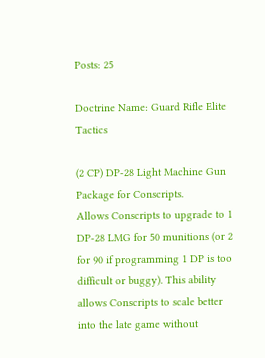Posts: 25

Doctrine Name: Guard Rifle Elite Tactics

(2 CP) DP-28 Light Machine Gun Package for Conscripts.
Allows Conscripts to upgrade to 1 DP-28 LMG for 50 munitions (or 2 for 90 if programming 1 DP is too difficult or buggy). This ability allows Conscripts to scale better into the late game without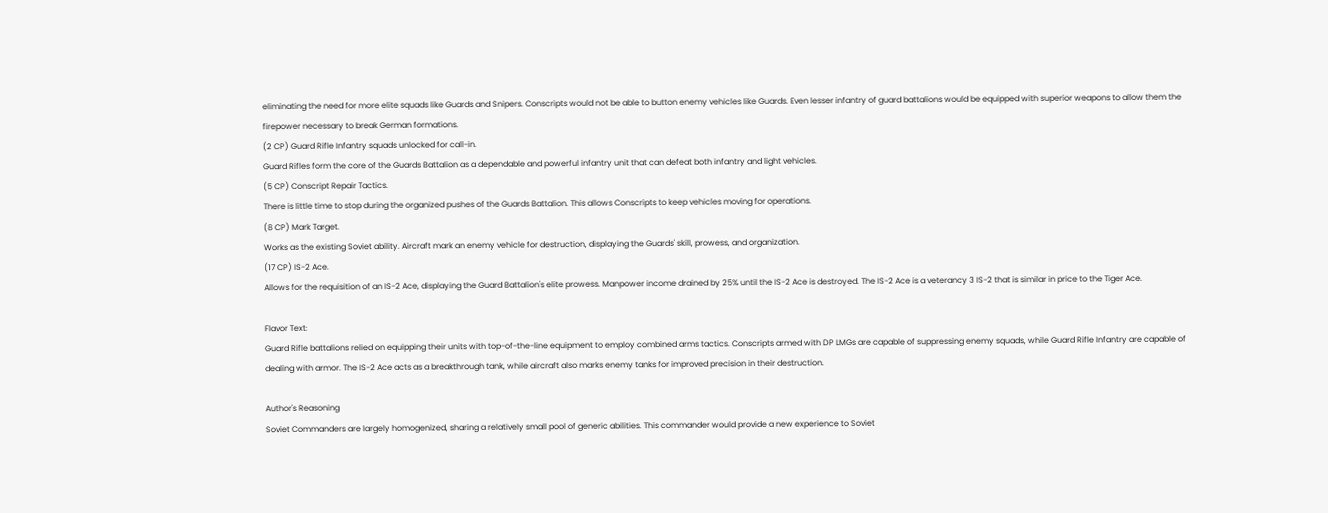eliminating the need for more elite squads like Guards and Snipers. Conscripts would not be able to button enemy vehicles like Guards. Even lesser infantry of guard battalions would be equipped with superior weapons to allow them the firepower necessary to break German formations.
(2 CP) Guard Rifle Infantry squads unlocked for call-in.
Guard Rifles form the core of the Guards Battalion as a dependable and powerful infantry unit that can defeat both infantry and light vehicles.
(5 CP) Conscript Repair Tactics.
There is little time to stop during the organized pushes of the Guards Battalion. This allows Conscripts to keep vehicles moving for operations.
(8 CP) Mark Target.
Works as the existing Soviet ability. Aircraft mark an enemy vehicle for destruction, displaying the Guards' skill, prowess, and organization.
(17 CP) IS-2 Ace.
Allows for the requisition of an IS-2 Ace, displaying the Guard Battalion's elite prowess. Manpower income drained by 25% until the IS-2 Ace is destroyed. The IS-2 Ace is a veterancy 3 IS-2 that is similar in price to the Tiger Ace.

Flavor Text:
Guard Rifle battalions relied on equipping their units with top-of-the-line equipment to employ combined arms tactics. Conscripts armed with DP LMGs are capable of suppressing enemy squads, while Guard Rifle Infantry are capable of dealing with armor. The IS-2 Ace acts as a breakthrough tank, while aircraft also marks enemy tanks for improved precision in their destruction.

Author's Reasoning
Soviet Commanders are largely homogenized, sharing a relatively small pool of generic abilities. This commander would provide a new experience to Soviet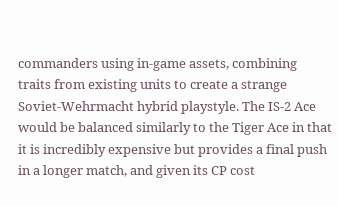commanders using in-game assets, combining traits from existing units to create a strange Soviet-Wehrmacht hybrid playstyle. The IS-2 Ace would be balanced similarly to the Tiger Ace in that it is incredibly expensive but provides a final push in a longer match, and given its CP cost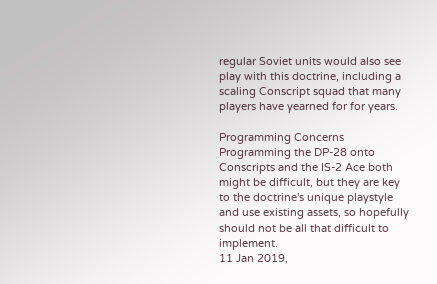regular Soviet units would also see play with this doctrine, including a scaling Conscript squad that many players have yearned for for years.

Programming Concerns
Programming the DP-28 onto Conscripts and the IS-2 Ace both might be difficult, but they are key to the doctrine's unique playstyle and use existing assets, so hopefully should not be all that difficult to implement.
11 Jan 2019,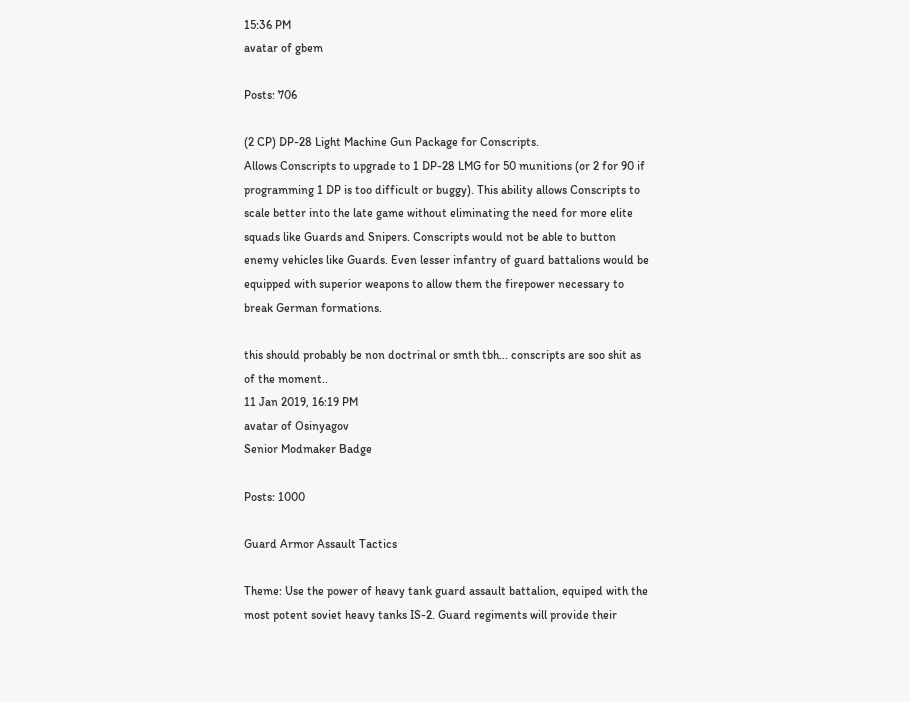15:36 PM
avatar of gbem

Posts: 706

(2 CP) DP-28 Light Machine Gun Package for Conscripts.
Allows Conscripts to upgrade to 1 DP-28 LMG for 50 munitions (or 2 for 90 if programming 1 DP is too difficult or buggy). This ability allows Conscripts to scale better into the late game without eliminating the need for more elite squads like Guards and Snipers. Conscripts would not be able to button enemy vehicles like Guards. Even lesser infantry of guard battalions would be equipped with superior weapons to allow them the firepower necessary to break German formations.

this should probably be non doctrinal or smth tbh... conscripts are soo shit as of the moment..
11 Jan 2019, 16:19 PM
avatar of Osinyagov
Senior Modmaker Badge

Posts: 1000

Guard Armor Assault Tactics

Theme: Use the power of heavy tank guard assault battalion, equiped with the most potent soviet heavy tanks IS-2. Guard regiments will provide their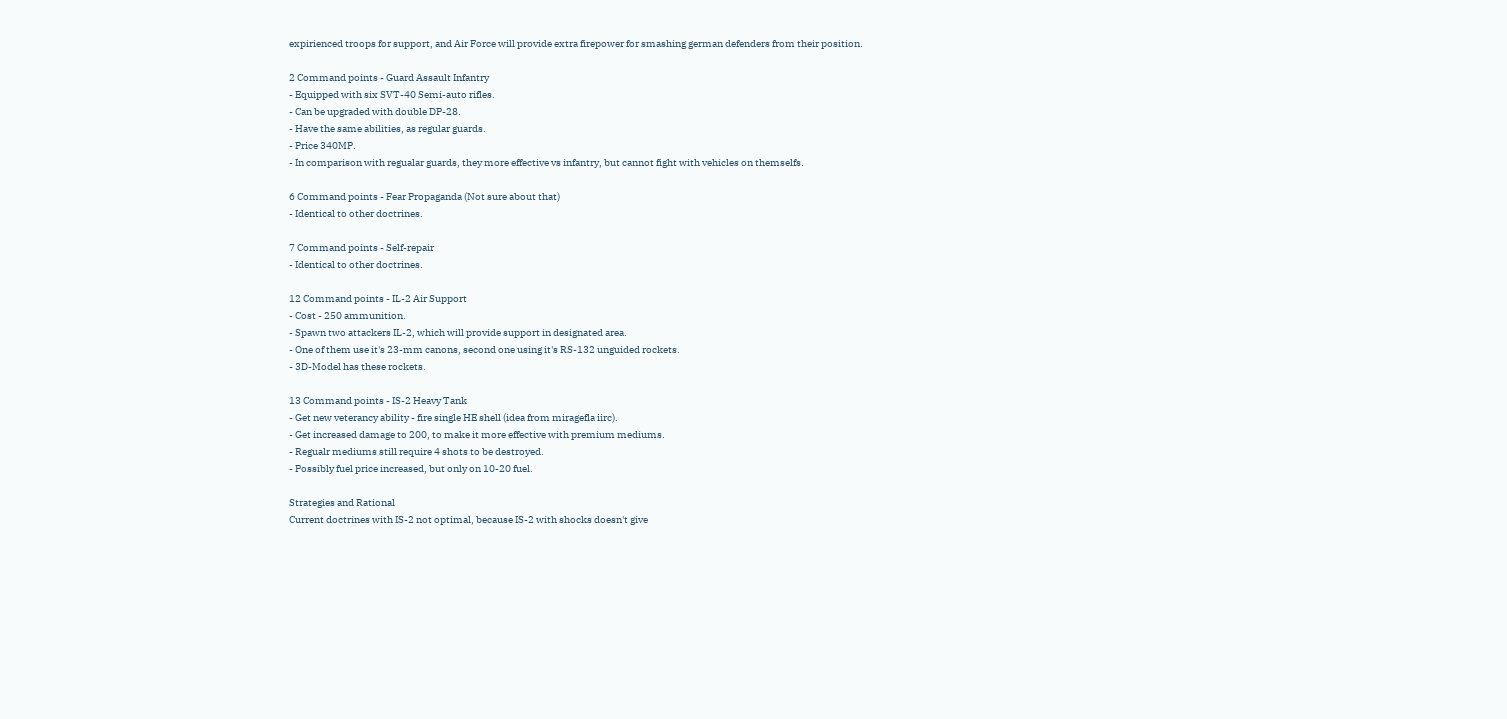expirienced troops for support, and Air Force will provide extra firepower for smashing german defenders from their position.

2 Command points - Guard Assault Infantry
- Equipped with six SVT-40 Semi-auto rifles.
- Can be upgraded with double DP-28.
- Have the same abilities, as regular guards.
- Price 340MP.
- In comparison with regualar guards, they more effective vs infantry, but cannot fight with vehicles on themselfs.

6 Command points - Fear Propaganda (Not sure about that)
- Identical to other doctrines.

7 Command points - Self-repair
- Identical to other doctrines.

12 Command points - IL-2 Air Support
- Cost - 250 ammunition.
- Spawn two attackers IL-2, which will provide support in designated area.
- One of them use it's 23-mm canons, second one using it's RS-132 unguided rockets.
- 3D-Model has these rockets.

13 Command points - IS-2 Heavy Tank
- Get new veterancy ability - fire single HE shell (idea from miragefla iirc).
- Get increased damage to 200, to make it more effective with premium mediums.
- Regualr mediums still require 4 shots to be destroyed.
- Possibly fuel price increased, but only on 10-20 fuel.

Strategies and Rational
Current doctrines with IS-2 not optimal, because IS-2 with shocks doesn't give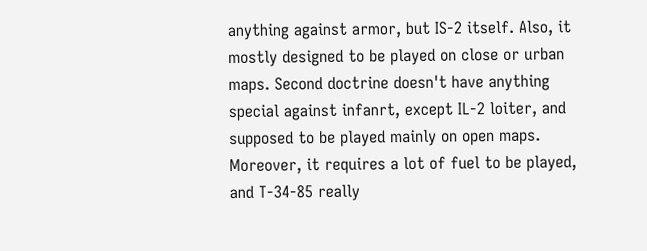anything against armor, but IS-2 itself. Also, it mostly designed to be played on close or urban maps. Second doctrine doesn't have anything special against infanrt, except IL-2 loiter, and supposed to be played mainly on open maps. Moreover, it requires a lot of fuel to be played, and T-34-85 really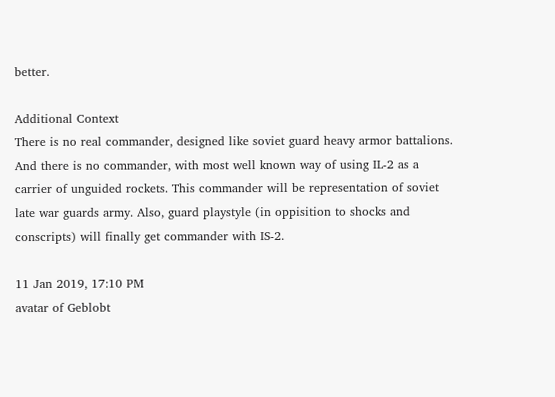better.

Additional Context
There is no real commander, designed like soviet guard heavy armor battalions. And there is no commander, with most well known way of using IL-2 as a carrier of unguided rockets. This commander will be representation of soviet late war guards army. Also, guard playstyle (in oppisition to shocks and conscripts) will finally get commander with IS-2.

11 Jan 2019, 17:10 PM
avatar of Geblobt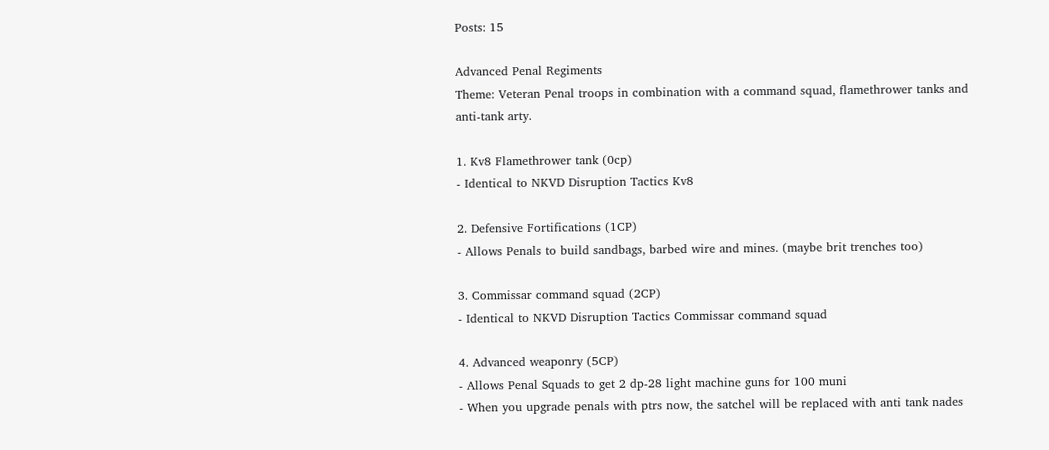Posts: 15

Advanced Penal Regiments
Theme: Veteran Penal troops in combination with a command squad, flamethrower tanks and anti-tank arty.

1. Kv8 Flamethrower tank (0cp)
- Identical to NKVD Disruption Tactics Kv8

2. Defensive Fortifications (1CP)
- Allows Penals to build sandbags, barbed wire and mines. (maybe brit trenches too)

3. Commissar command squad (2CP)
- Identical to NKVD Disruption Tactics Commissar command squad

4. Advanced weaponry (5CP)
- Allows Penal Squads to get 2 dp-28 light machine guns for 100 muni
- When you upgrade penals with ptrs now, the satchel will be replaced with anti tank nades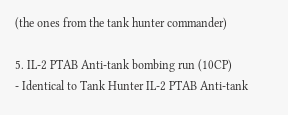(the ones from the tank hunter commander)

5. IL-2 PTAB Anti-tank bombing run (10CP)
- Identical to Tank Hunter IL-2 PTAB Anti-tank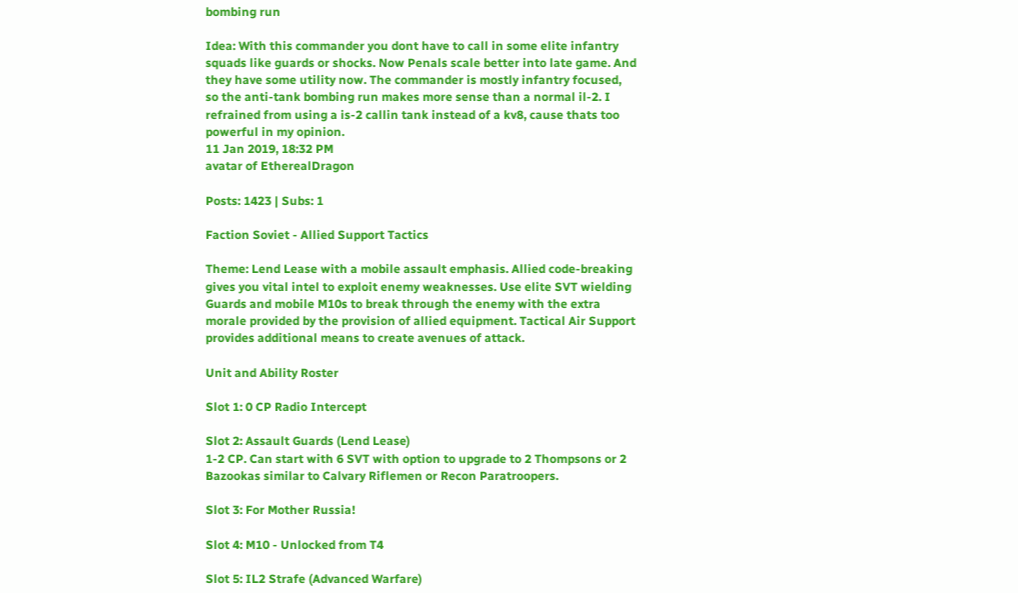bombing run

Idea: With this commander you dont have to call in some elite infantry squads like guards or shocks. Now Penals scale better into late game. And they have some utility now. The commander is mostly infantry focused, so the anti-tank bombing run makes more sense than a normal il-2. I refrained from using a is-2 callin tank instead of a kv8, cause thats too powerful in my opinion.
11 Jan 2019, 18:32 PM
avatar of EtherealDragon

Posts: 1423 | Subs: 1

Faction Soviet - Allied Support Tactics

Theme: Lend Lease with a mobile assault emphasis. Allied code-breaking gives you vital intel to exploit enemy weaknesses. Use elite SVT wielding Guards and mobile M10s to break through the enemy with the extra morale provided by the provision of allied equipment. Tactical Air Support provides additional means to create avenues of attack.

Unit and Ability Roster

Slot 1: 0 CP Radio Intercept

Slot 2: Assault Guards (Lend Lease)
1-2 CP. Can start with 6 SVT with option to upgrade to 2 Thompsons or 2 Bazookas similar to Calvary Riflemen or Recon Paratroopers.

Slot 3: For Mother Russia!

Slot 4: M10 - Unlocked from T4

Slot 5: IL2 Strafe (Advanced Warfare)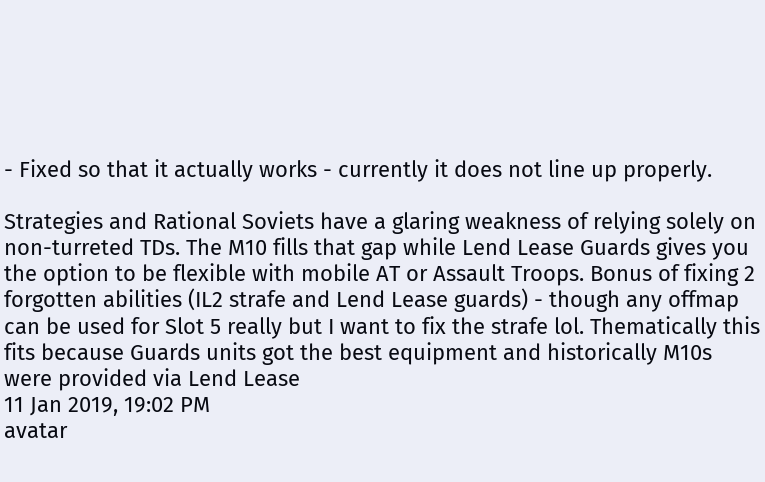- Fixed so that it actually works - currently it does not line up properly.

Strategies and Rational Soviets have a glaring weakness of relying solely on non-turreted TDs. The M10 fills that gap while Lend Lease Guards gives you the option to be flexible with mobile AT or Assault Troops. Bonus of fixing 2 forgotten abilities (IL2 strafe and Lend Lease guards) - though any offmap can be used for Slot 5 really but I want to fix the strafe lol. Thematically this fits because Guards units got the best equipment and historically M10s were provided via Lend Lease
11 Jan 2019, 19:02 PM
avatar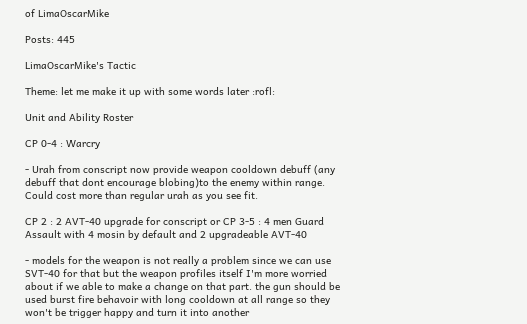of LimaOscarMike

Posts: 445

LimaOscarMike's Tactic

Theme: let me make it up with some words later :rofl:

Unit and Ability Roster

CP 0-4 : Warcry

- Urah from conscript now provide weapon cooldown debuff (any debuff that dont encourage blobing)to the enemy within range. Could cost more than regular urah as you see fit.

CP 2 : 2 AVT-40 upgrade for conscript or CP 3-5 : 4 men Guard Assault with 4 mosin by default and 2 upgradeable AVT-40

- models for the weapon is not really a problem since we can use SVT-40 for that but the weapon profiles itself I'm more worried about if we able to make a change on that part. the gun should be used burst fire behavoir with long cooldown at all range so they won't be trigger happy and turn it into another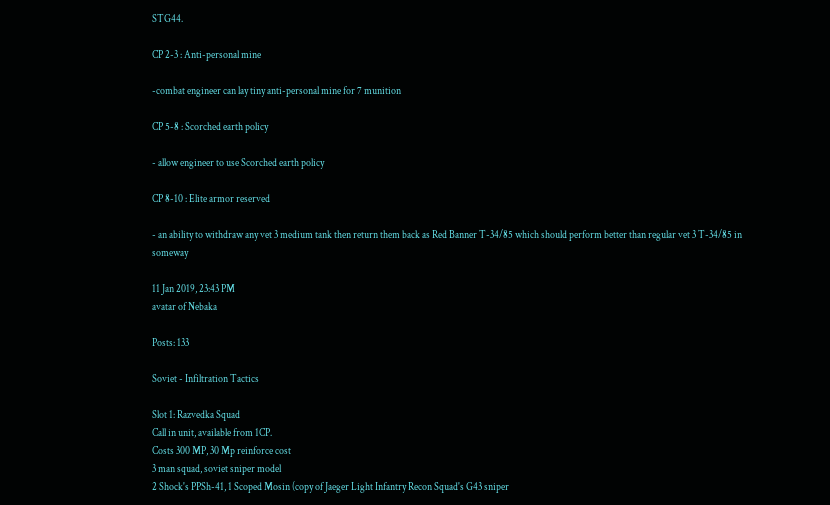STG44.

CP 2-3 : Anti-personal mine

-combat engineer can lay tiny anti-personal mine for 7 munition

CP 5-8 : Scorched earth policy

- allow engineer to use Scorched earth policy

CP 8-10 : Elite armor reserved

- an ability to withdraw any vet 3 medium tank then return them back as Red Banner T-34/85 which should perform better than regular vet 3 T-34/85 in someway

11 Jan 2019, 23:43 PM
avatar of Nebaka

Posts: 133

Soviet - Infiltration Tactics

Slot 1: Razvedka Squad
Call in unit, available from 1CP.
Costs 300 MP, 30 Mp reinforce cost
3 man squad, soviet sniper model
2 Shock's PPSh-41, 1 Scoped Mosin (copy of Jaeger Light Infantry Recon Squad's G43 sniper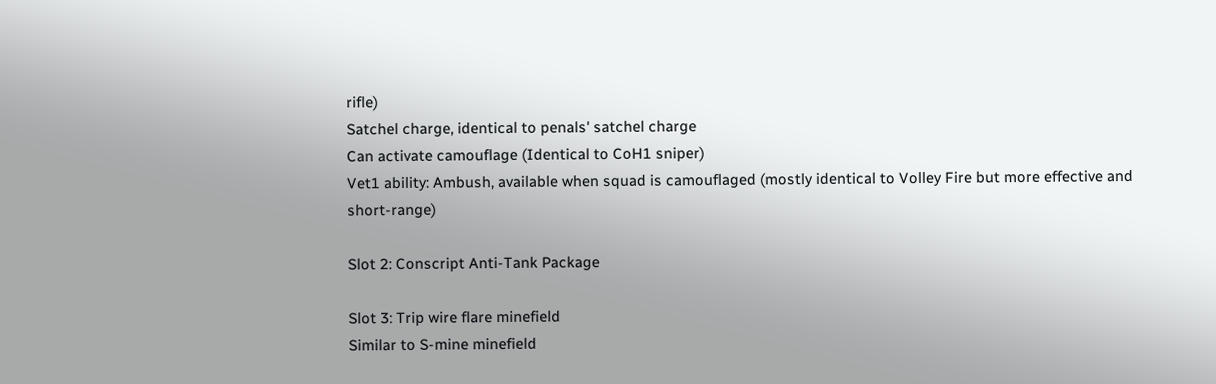rifle)
Satchel charge, identical to penals' satchel charge
Can activate camouflage (Identical to CoH1 sniper)
Vet1 ability: Ambush, available when squad is camouflaged (mostly identical to Volley Fire but more effective and short-range)

Slot 2: Conscript Anti-Tank Package

Slot 3: Trip wire flare minefield
Similar to S-mine minefield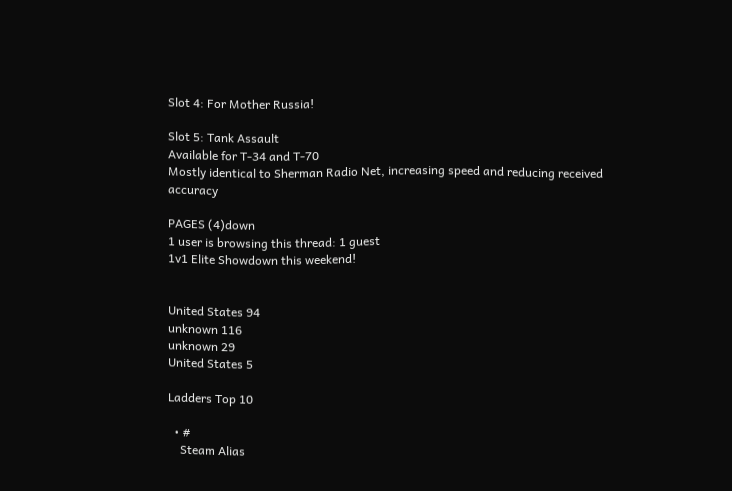Slot 4: For Mother Russia!

Slot 5: Tank Assault
Available for T-34 and T-70
Mostly identical to Sherman Radio Net, increasing speed and reducing received accuracy

PAGES (4)down
1 user is browsing this thread: 1 guest
1v1 Elite Showdown this weekend!


United States 94
unknown 116
unknown 29
United States 5

Ladders Top 10

  • #
    Steam Alias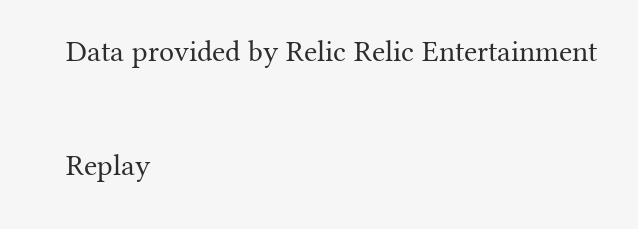Data provided by Relic Relic Entertainment

Replay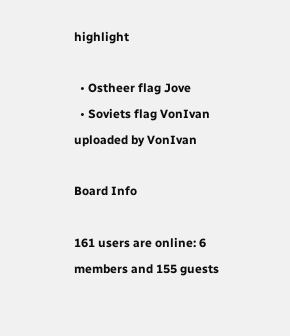highlight

  • Ostheer flag Jove
  • Soviets flag VonIvan
uploaded by VonIvan

Board Info

161 users are online: 6 members and 155 guests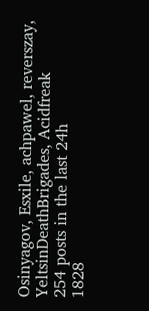Osinyagov, Esxile, achpawel, reverszay, YeltsinDeathBrigades, Acidfreak
254 posts in the last 24h
1828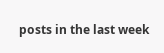posts in the last week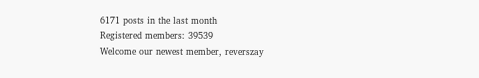6171 posts in the last month
Registered members: 39539
Welcome our newest member, reverszay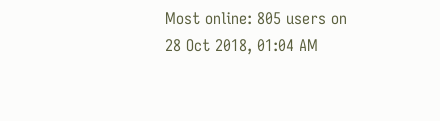Most online: 805 users on 28 Oct 2018, 01:04 AM